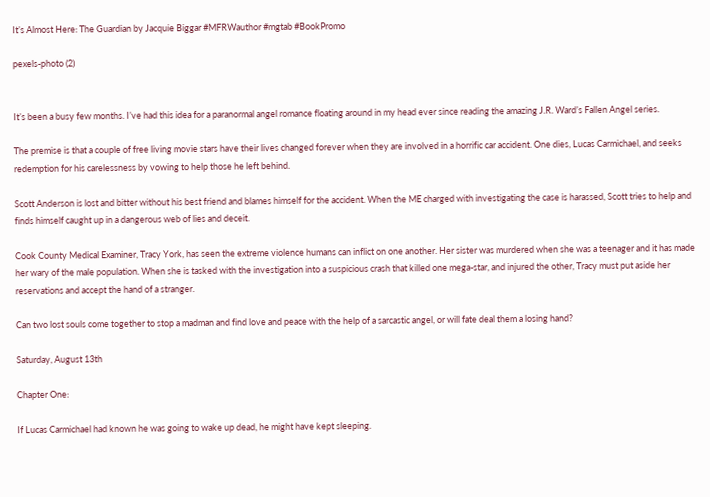It’s Almost Here: The Guardian by Jacquie Biggar #MFRWauthor #mgtab #BookPromo

pexels-photo (2)


It’s been a busy few months. I’ve had this idea for a paranormal angel romance floating around in my head ever since reading the amazing J.R. Ward’s Fallen Angel series.

The premise is that a couple of free living movie stars have their lives changed forever when they are involved in a horrific car accident. One dies, Lucas Carmichael, and seeks redemption for his carelessness by vowing to help those he left behind.

Scott Anderson is lost and bitter without his best friend and blames himself for the accident. When the ME charged with investigating the case is harassed, Scott tries to help and finds himself caught up in a dangerous web of lies and deceit.

Cook County Medical Examiner, Tracy York, has seen the extreme violence humans can inflict on one another. Her sister was murdered when she was a teenager and it has made her wary of the male population. When she is tasked with the investigation into a suspicious crash that killed one mega-star, and injured the other, Tracy must put aside her reservations and accept the hand of a stranger.

Can two lost souls come together to stop a madman and find love and peace with the help of a sarcastic angel, or will fate deal them a losing hand?

Saturday, August 13th

Chapter One:

If Lucas Carmichael had known he was going to wake up dead, he might have kept sleeping.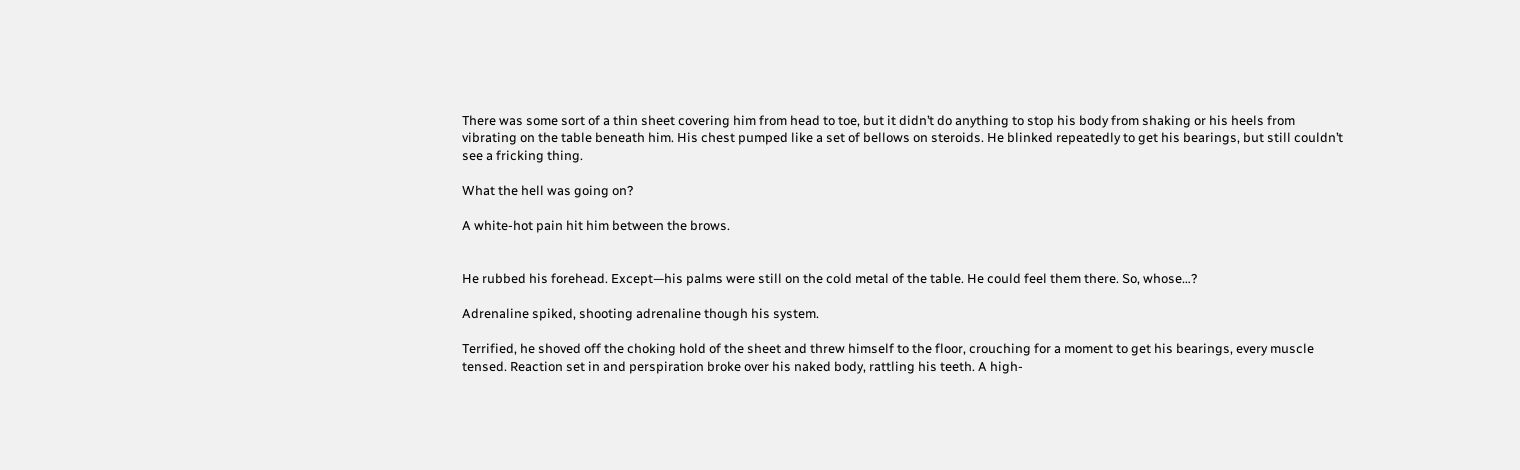There was some sort of a thin sheet covering him from head to toe, but it didn’t do anything to stop his body from shaking or his heels from vibrating on the table beneath him. His chest pumped like a set of bellows on steroids. He blinked repeatedly to get his bearings, but still couldn’t see a fricking thing.

What the hell was going on?

A white-hot pain hit him between the brows.


He rubbed his forehead. Except—his palms were still on the cold metal of the table. He could feel them there. So, whose…?

Adrenaline spiked, shooting adrenaline though his system.

Terrified, he shoved off the choking hold of the sheet and threw himself to the floor, crouching for a moment to get his bearings, every muscle tensed. Reaction set in and perspiration broke over his naked body, rattling his teeth. A high-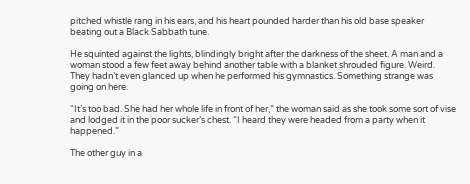pitched whistle rang in his ears, and his heart pounded harder than his old base speaker beating out a Black Sabbath tune.

He squinted against the lights, blindingly bright after the darkness of the sheet. A man and a woman stood a few feet away behind another table with a blanket shrouded figure. Weird. They hadn’t even glanced up when he performed his gymnastics. Something strange was going on here.

“It’s too bad. She had her whole life in front of her,” the woman said as she took some sort of vise and lodged it in the poor sucker’s chest. “I heard they were headed from a party when it happened.”

The other guy in a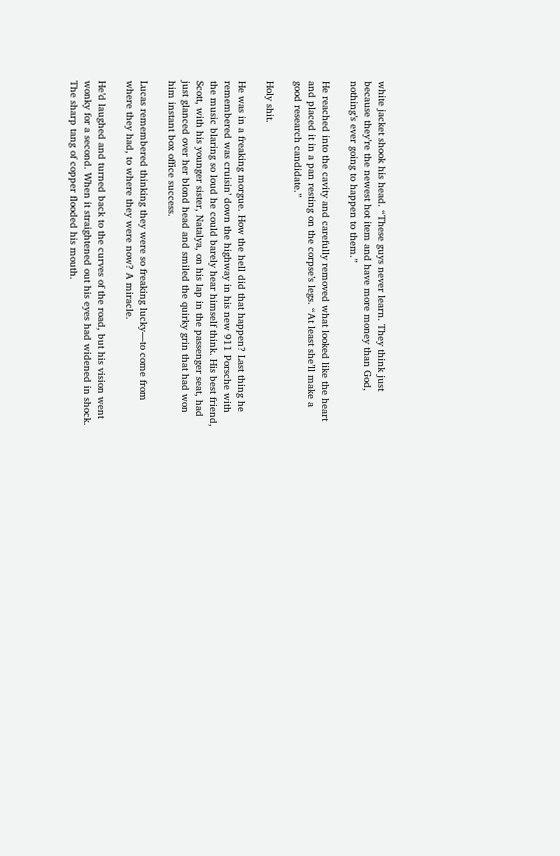white jacket shook his head. “These guys never learn. They think just because they’re the newest hot item and have more money than God, nothing’s ever going to happen to them.”

He reached into the cavity and carefully removed what looked like the heart and placed it in a pan resting on the corpse’s legs. “At least she’ll make a good research candidate.”

Holy shit.

He was in a freaking morgue. How the hell did that happen? Last thing he remembered was cruisin’ down the highway in his new 911 Porsche with the music blaring so loud he could barely hear himself think. His best friend, Scott, with his younger sister, Natalya, on his lap in the passenger seat, had just glanced over her blond head and smiled the quirky grin that had won him instant box office success.

Lucas remembered thinking they were so freaking lucky—to come from where they had, to where they were now? A miracle.

He’d laughed and turned back to the curves of the road, but his vision went wonky for a second. When it straightened out his eyes had widened in shock. The sharp tang of copper flooded his mouth.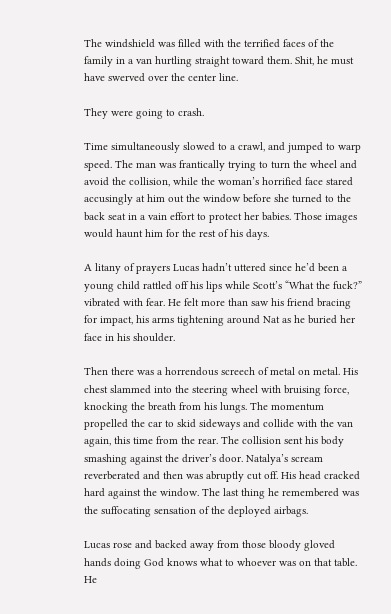The windshield was filled with the terrified faces of the family in a van hurtling straight toward them. Shit, he must have swerved over the center line.

They were going to crash.

Time simultaneously slowed to a crawl, and jumped to warp speed. The man was frantically trying to turn the wheel and avoid the collision, while the woman’s horrified face stared accusingly at him out the window before she turned to the back seat in a vain effort to protect her babies. Those images would haunt him for the rest of his days.

A litany of prayers Lucas hadn’t uttered since he’d been a young child rattled off his lips while Scott’s “What the fuck?” vibrated with fear. He felt more than saw his friend bracing for impact, his arms tightening around Nat as he buried her face in his shoulder.

Then there was a horrendous screech of metal on metal. His chest slammed into the steering wheel with bruising force, knocking the breath from his lungs. The momentum propelled the car to skid sideways and collide with the van again, this time from the rear. The collision sent his body smashing against the driver’s door. Natalya’s scream reverberated and then was abruptly cut off. His head cracked hard against the window. The last thing he remembered was the suffocating sensation of the deployed airbags.

Lucas rose and backed away from those bloody gloved hands doing God knows what to whoever was on that table. He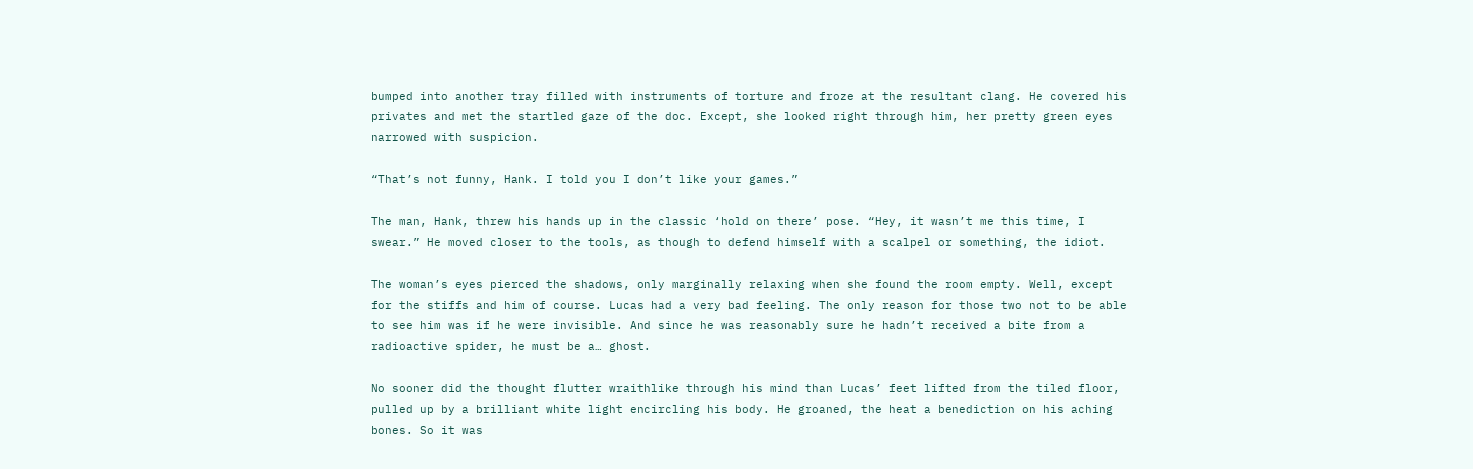bumped into another tray filled with instruments of torture and froze at the resultant clang. He covered his privates and met the startled gaze of the doc. Except, she looked right through him, her pretty green eyes narrowed with suspicion.

“That’s not funny, Hank. I told you I don’t like your games.”

The man, Hank, threw his hands up in the classic ‘hold on there’ pose. “Hey, it wasn’t me this time, I swear.” He moved closer to the tools, as though to defend himself with a scalpel or something, the idiot.

The woman’s eyes pierced the shadows, only marginally relaxing when she found the room empty. Well, except for the stiffs and him of course. Lucas had a very bad feeling. The only reason for those two not to be able to see him was if he were invisible. And since he was reasonably sure he hadn’t received a bite from a radioactive spider, he must be a… ghost.

No sooner did the thought flutter wraithlike through his mind than Lucas’ feet lifted from the tiled floor, pulled up by a brilliant white light encircling his body. He groaned, the heat a benediction on his aching bones. So it was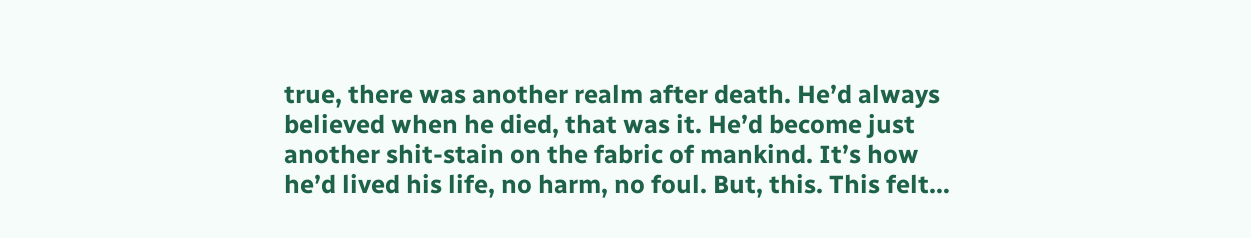true, there was another realm after death. He’d always believed when he died, that was it. He’d become just another shit-stain on the fabric of mankind. It’s how he’d lived his life, no harm, no foul. But, this. This felt…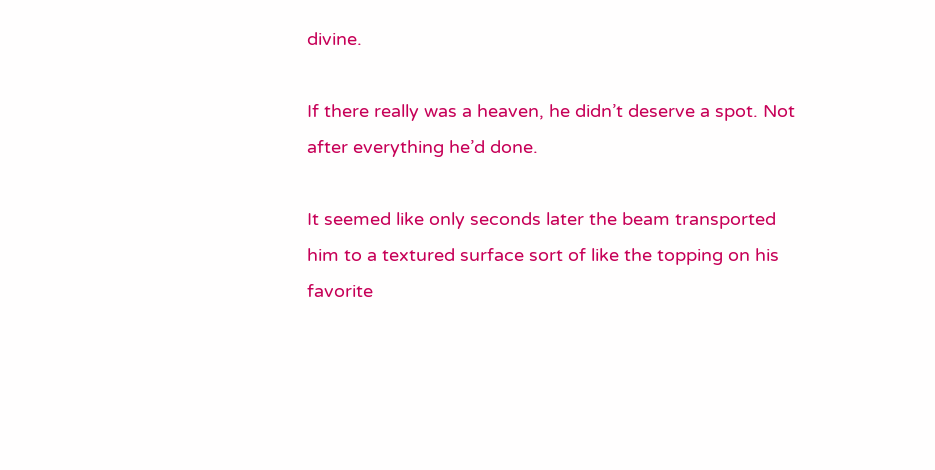divine.

If there really was a heaven, he didn’t deserve a spot. Not after everything he’d done.

It seemed like only seconds later the beam transported him to a textured surface sort of like the topping on his favorite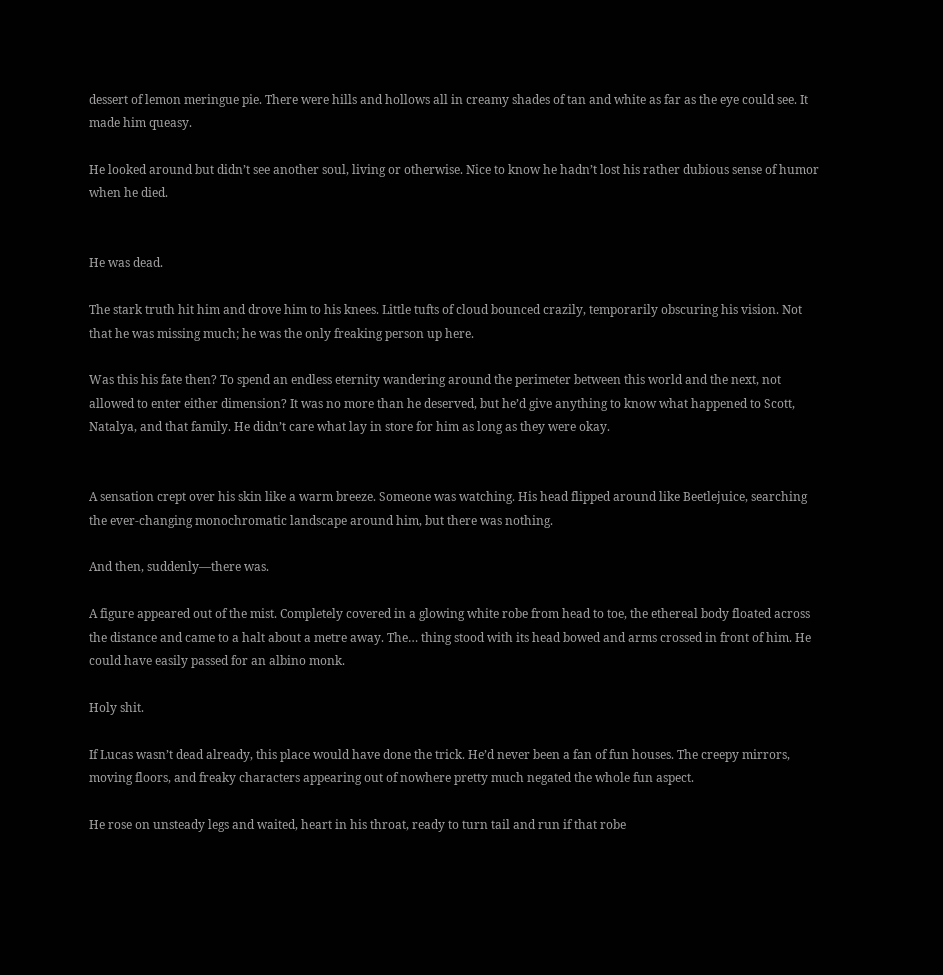dessert of lemon meringue pie. There were hills and hollows all in creamy shades of tan and white as far as the eye could see. It made him queasy.

He looked around but didn’t see another soul, living or otherwise. Nice to know he hadn’t lost his rather dubious sense of humor when he died.


He was dead.

The stark truth hit him and drove him to his knees. Little tufts of cloud bounced crazily, temporarily obscuring his vision. Not that he was missing much; he was the only freaking person up here.

Was this his fate then? To spend an endless eternity wandering around the perimeter between this world and the next, not allowed to enter either dimension? It was no more than he deserved, but he’d give anything to know what happened to Scott, Natalya, and that family. He didn’t care what lay in store for him as long as they were okay.


A sensation crept over his skin like a warm breeze. Someone was watching. His head flipped around like Beetlejuice, searching the ever-changing monochromatic landscape around him, but there was nothing.

And then, suddenly—there was.

A figure appeared out of the mist. Completely covered in a glowing white robe from head to toe, the ethereal body floated across the distance and came to a halt about a metre away. The… thing stood with its head bowed and arms crossed in front of him. He could have easily passed for an albino monk.

Holy shit.

If Lucas wasn’t dead already, this place would have done the trick. He’d never been a fan of fun houses. The creepy mirrors, moving floors, and freaky characters appearing out of nowhere pretty much negated the whole fun aspect.

He rose on unsteady legs and waited, heart in his throat, ready to turn tail and run if that robe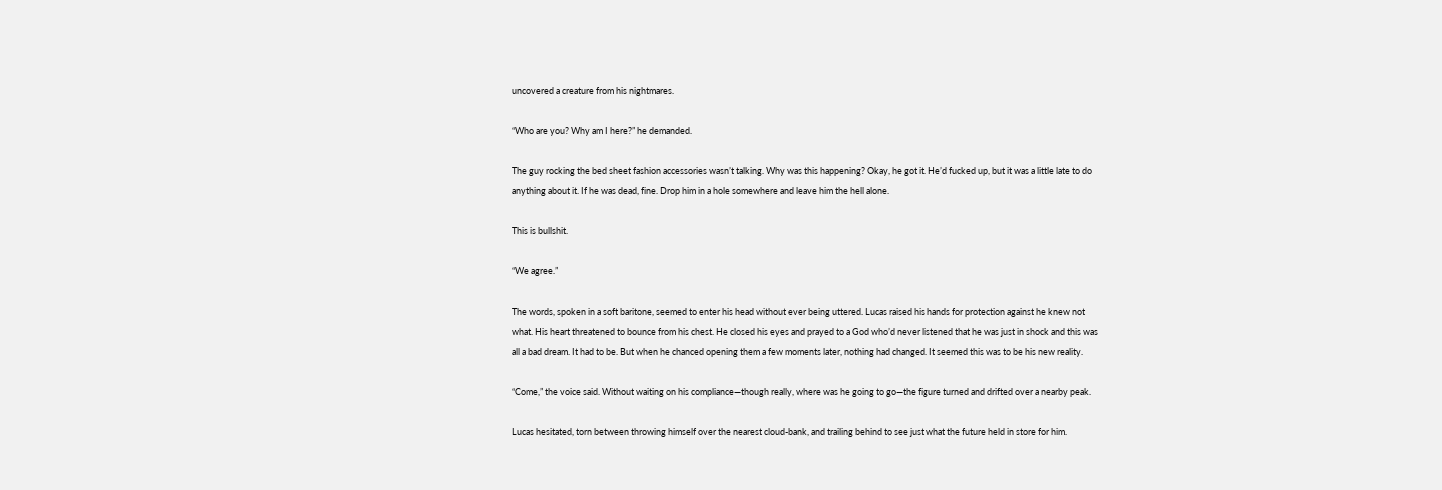uncovered a creature from his nightmares.

“Who are you? Why am I here?” he demanded.

The guy rocking the bed sheet fashion accessories wasn’t talking. Why was this happening? Okay, he got it. He’d fucked up, but it was a little late to do anything about it. If he was dead, fine. Drop him in a hole somewhere and leave him the hell alone.

This is bullshit.

“We agree.”

The words, spoken in a soft baritone, seemed to enter his head without ever being uttered. Lucas raised his hands for protection against he knew not what. His heart threatened to bounce from his chest. He closed his eyes and prayed to a God who’d never listened that he was just in shock and this was all a bad dream. It had to be. But when he chanced opening them a few moments later, nothing had changed. It seemed this was to be his new reality.

“Come,” the voice said. Without waiting on his compliance—though really, where was he going to go—the figure turned and drifted over a nearby peak.

Lucas hesitated, torn between throwing himself over the nearest cloud-bank, and trailing behind to see just what the future held in store for him.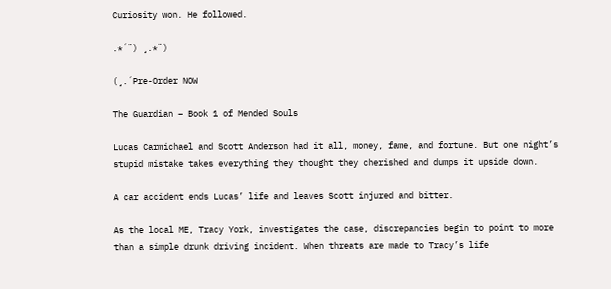Curiosity won. He followed.

.*´¨) ¸.*¨)

(¸.´Pre-Order NOW

The Guardian – Book 1 of Mended Souls

Lucas Carmichael and Scott Anderson had it all, money, fame, and fortune. But one night’s stupid mistake takes everything they thought they cherished and dumps it upside down.

A car accident ends Lucas’ life and leaves Scott injured and bitter.

As the local ME, Tracy York, investigates the case, discrepancies begin to point to more than a simple drunk driving incident. When threats are made to Tracy’s life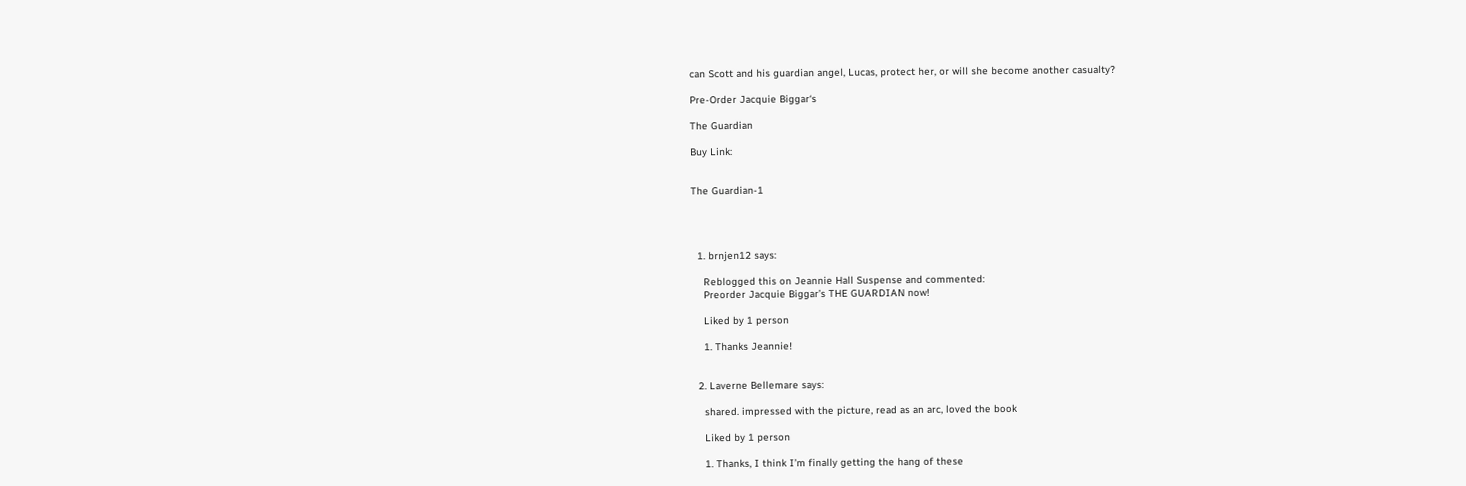can Scott and his guardian angel, Lucas, protect her, or will she become another casualty?

Pre-Order Jacquie Biggar‘s

The Guardian

Buy Link:


The Guardian-1




  1. brnjen12 says:

    Reblogged this on Jeannie Hall Suspense and commented:
    Preorder Jacquie Biggar’s THE GUARDIAN now!

    Liked by 1 person

    1. Thanks Jeannie!


  2. Laverne Bellemare says:

    shared. impressed with the picture, read as an arc, loved the book

    Liked by 1 person

    1. Thanks, I think I’m finally getting the hang of these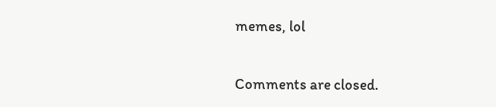memes, lol


Comments are closed.